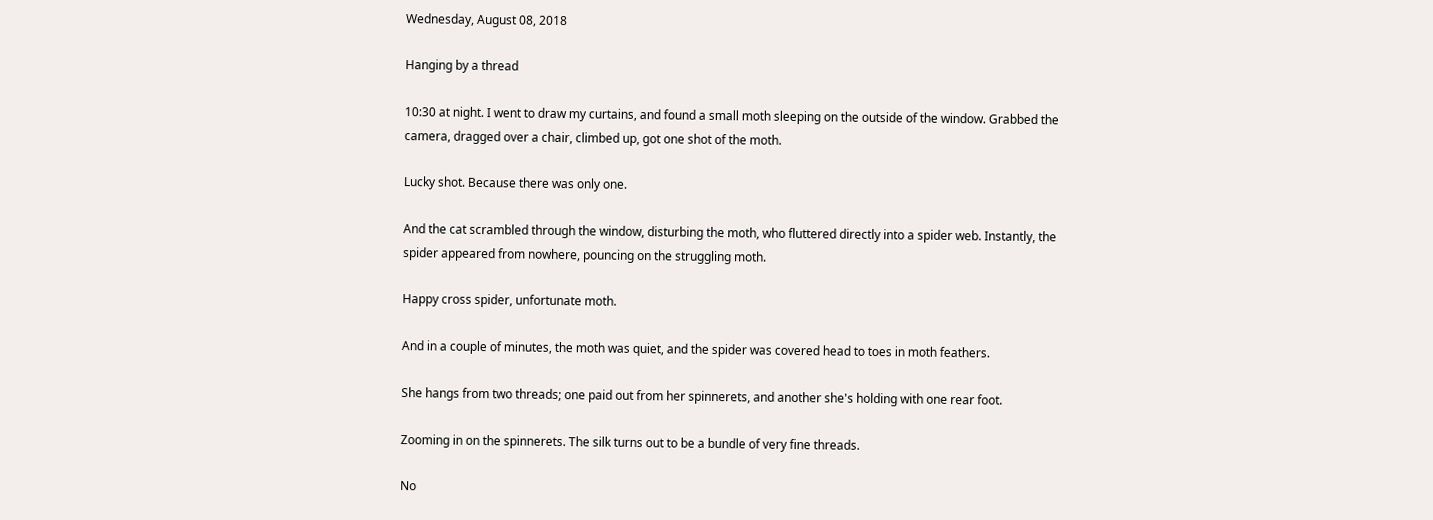Wednesday, August 08, 2018

Hanging by a thread

10:30 at night. I went to draw my curtains, and found a small moth sleeping on the outside of the window. Grabbed the camera, dragged over a chair, climbed up, got one shot of the moth.

Lucky shot. Because there was only one.

And the cat scrambled through the window, disturbing the moth, who fluttered directly into a spider web. Instantly, the spider appeared from nowhere, pouncing on the struggling moth.

Happy cross spider, unfortunate moth.

And in a couple of minutes, the moth was quiet, and the spider was covered head to toes in moth feathers.

She hangs from two threads; one paid out from her spinnerets, and another she's holding with one rear foot.

Zooming in on the spinnerets. The silk turns out to be a bundle of very fine threads.

No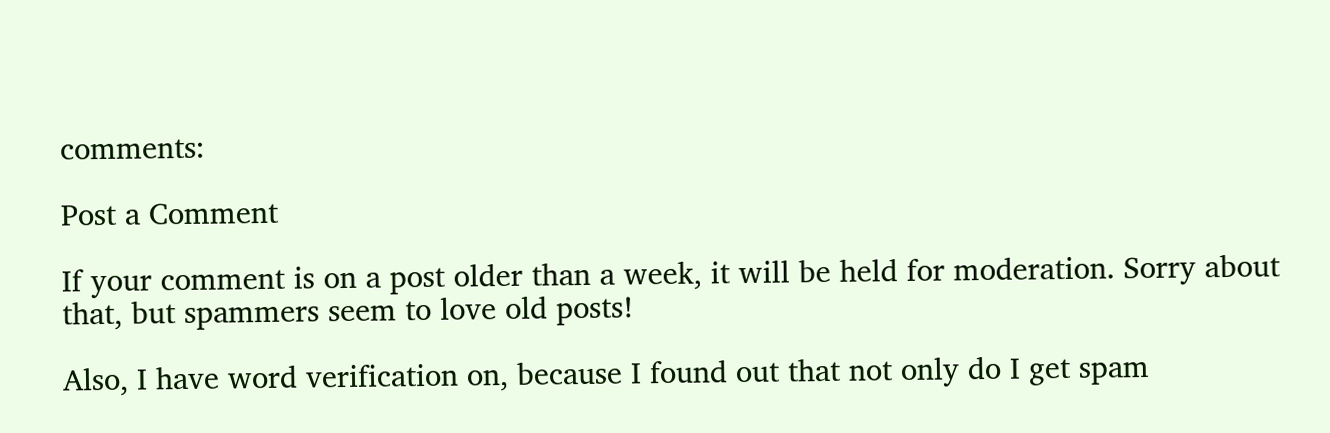comments:

Post a Comment

If your comment is on a post older than a week, it will be held for moderation. Sorry about that, but spammers seem to love old posts!

Also, I have word verification on, because I found out that not only do I get spam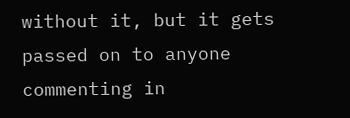without it, but it gets passed on to anyone commenting in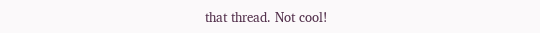that thread. Not cool!